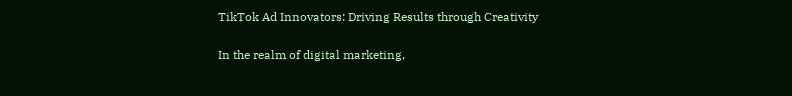TikTok Ad Innovators: Driving Results through Creativity

In the realm of digital marketing,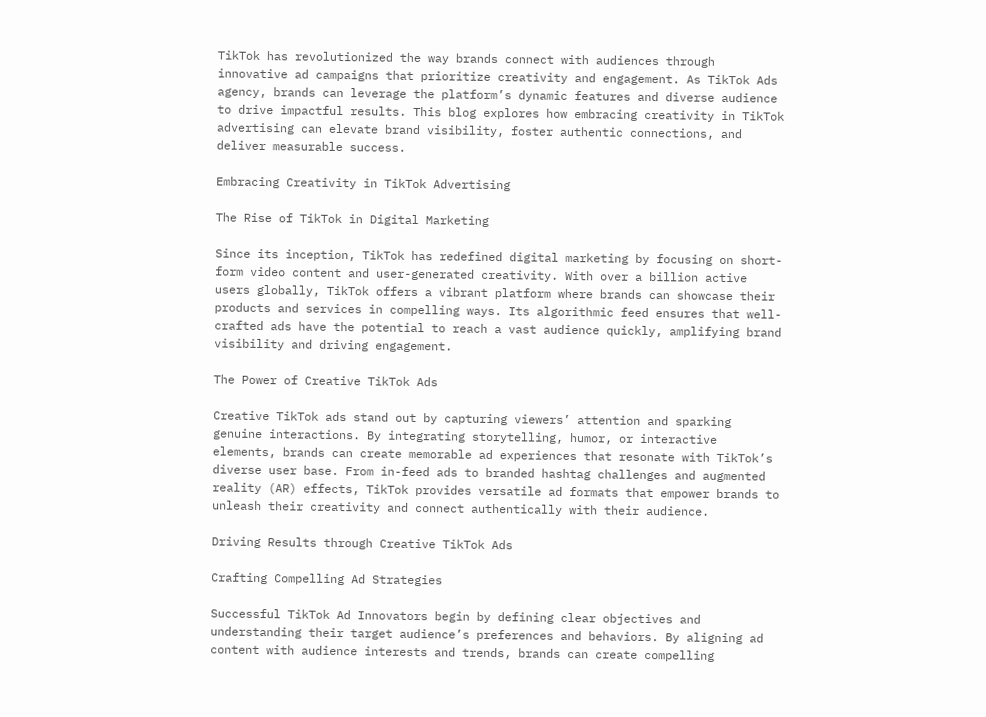TikTok has revolutionized the way brands connect with audiences through innovative ad campaigns that prioritize creativity and engagement. As TikTok Ads agency, brands can leverage the platform’s dynamic features and diverse audience to drive impactful results. This blog explores how embracing creativity in TikTok advertising can elevate brand visibility, foster authentic connections, and deliver measurable success.

Embracing Creativity in TikTok Advertising

The Rise of TikTok in Digital Marketing

Since its inception, TikTok has redefined digital marketing by focusing on short-form video content and user-generated creativity. With over a billion active users globally, TikTok offers a vibrant platform where brands can showcase their products and services in compelling ways. Its algorithmic feed ensures that well-crafted ads have the potential to reach a vast audience quickly, amplifying brand visibility and driving engagement.

The Power of Creative TikTok Ads

Creative TikTok ads stand out by capturing viewers’ attention and sparking genuine interactions. By integrating storytelling, humor, or interactive elements, brands can create memorable ad experiences that resonate with TikTok’s diverse user base. From in-feed ads to branded hashtag challenges and augmented reality (AR) effects, TikTok provides versatile ad formats that empower brands to unleash their creativity and connect authentically with their audience.

Driving Results through Creative TikTok Ads

Crafting Compelling Ad Strategies

Successful TikTok Ad Innovators begin by defining clear objectives and understanding their target audience’s preferences and behaviors. By aligning ad content with audience interests and trends, brands can create compelling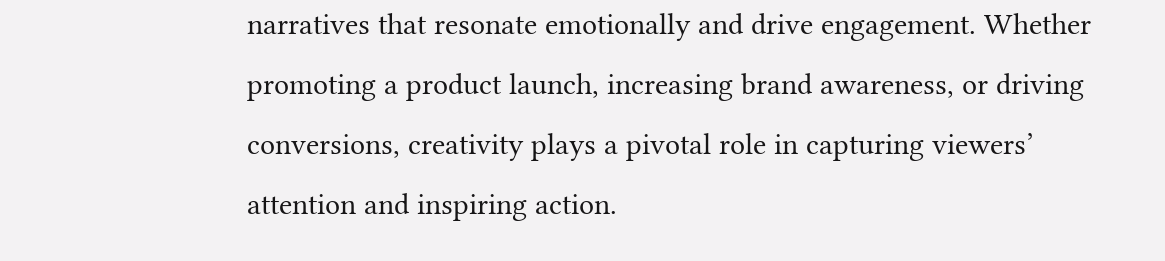narratives that resonate emotionally and drive engagement. Whether promoting a product launch, increasing brand awareness, or driving conversions, creativity plays a pivotal role in capturing viewers’ attention and inspiring action.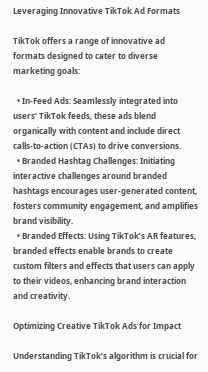Leveraging Innovative TikTok Ad Formats

TikTok offers a range of innovative ad formats designed to cater to diverse marketing goals:

  • In-Feed Ads: Seamlessly integrated into users’ TikTok feeds, these ads blend organically with content and include direct calls-to-action (CTAs) to drive conversions.
  • Branded Hashtag Challenges: Initiating interactive challenges around branded hashtags encourages user-generated content, fosters community engagement, and amplifies brand visibility.
  • Branded Effects: Using TikTok’s AR features, branded effects enable brands to create custom filters and effects that users can apply to their videos, enhancing brand interaction and creativity.

Optimizing Creative TikTok Ads for Impact

Understanding TikTok’s algorithm is crucial for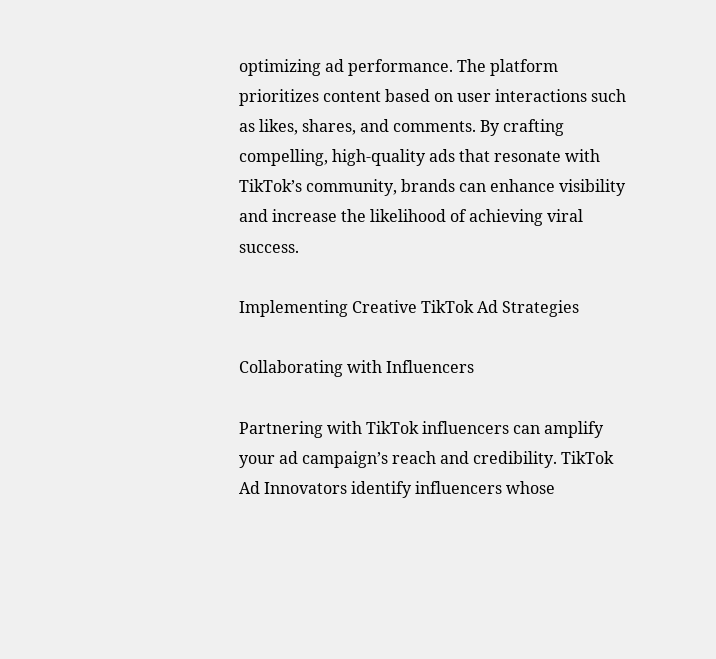optimizing ad performance. The platform prioritizes content based on user interactions such as likes, shares, and comments. By crafting compelling, high-quality ads that resonate with TikTok’s community, brands can enhance visibility and increase the likelihood of achieving viral success.

Implementing Creative TikTok Ad Strategies

Collaborating with Influencers

Partnering with TikTok influencers can amplify your ad campaign’s reach and credibility. TikTok Ad Innovators identify influencers whose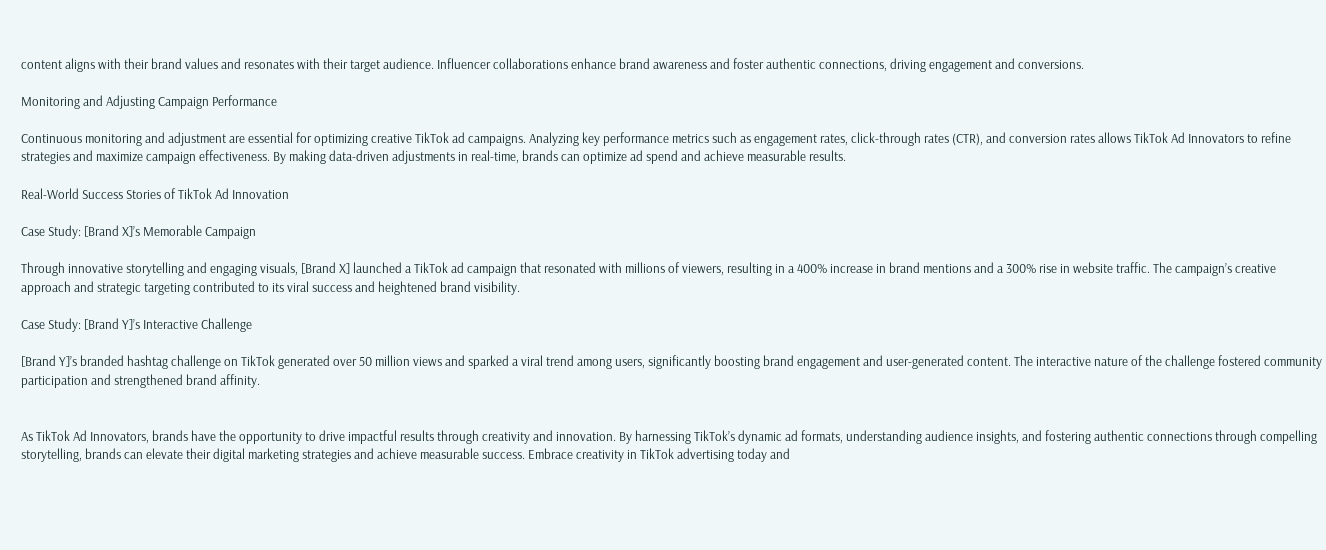content aligns with their brand values and resonates with their target audience. Influencer collaborations enhance brand awareness and foster authentic connections, driving engagement and conversions.

Monitoring and Adjusting Campaign Performance

Continuous monitoring and adjustment are essential for optimizing creative TikTok ad campaigns. Analyzing key performance metrics such as engagement rates, click-through rates (CTR), and conversion rates allows TikTok Ad Innovators to refine strategies and maximize campaign effectiveness. By making data-driven adjustments in real-time, brands can optimize ad spend and achieve measurable results.

Real-World Success Stories of TikTok Ad Innovation

Case Study: [Brand X]’s Memorable Campaign

Through innovative storytelling and engaging visuals, [Brand X] launched a TikTok ad campaign that resonated with millions of viewers, resulting in a 400% increase in brand mentions and a 300% rise in website traffic. The campaign’s creative approach and strategic targeting contributed to its viral success and heightened brand visibility.

Case Study: [Brand Y]’s Interactive Challenge

[Brand Y]’s branded hashtag challenge on TikTok generated over 50 million views and sparked a viral trend among users, significantly boosting brand engagement and user-generated content. The interactive nature of the challenge fostered community participation and strengthened brand affinity.


As TikTok Ad Innovators, brands have the opportunity to drive impactful results through creativity and innovation. By harnessing TikTok’s dynamic ad formats, understanding audience insights, and fostering authentic connections through compelling storytelling, brands can elevate their digital marketing strategies and achieve measurable success. Embrace creativity in TikTok advertising today and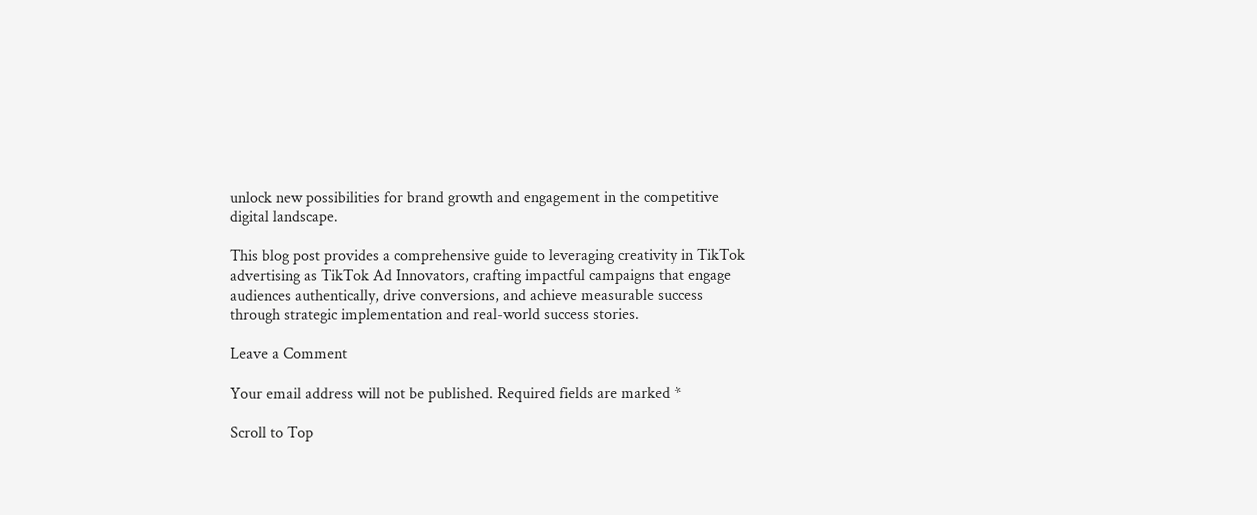unlock new possibilities for brand growth and engagement in the competitive digital landscape.

This blog post provides a comprehensive guide to leveraging creativity in TikTok advertising as TikTok Ad Innovators, crafting impactful campaigns that engage audiences authentically, drive conversions, and achieve measurable success through strategic implementation and real-world success stories.

Leave a Comment

Your email address will not be published. Required fields are marked *

Scroll to Top